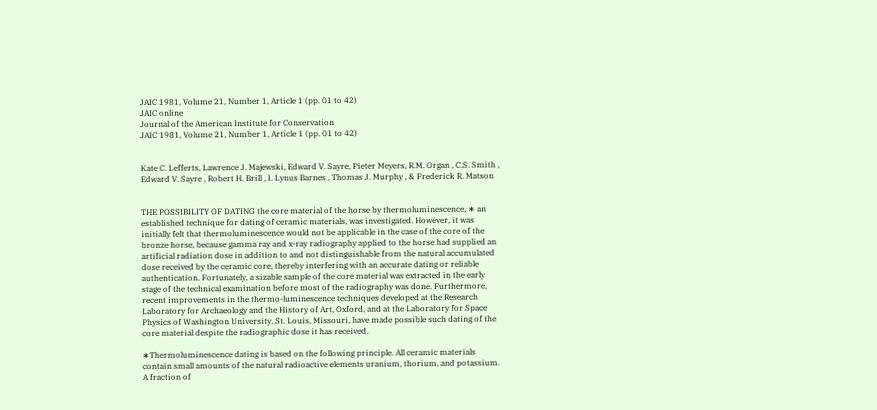JAIC 1981, Volume 21, Number 1, Article 1 (pp. 01 to 42)
JAIC online
Journal of the American Institute for Conservation
JAIC 1981, Volume 21, Number 1, Article 1 (pp. 01 to 42)


Kate C. Lefferts, Lawrence J. Majewski, Edward V. Sayre, Pieter Meyers, R.M. Organ , C.S. Smith , Edward V. Sayre , Robert H. Brill , I. Lynus Barnes , Thomas J. Murphy , & Frederick R. Matson


THE POSSIBILITY OF DATING the core material of the horse by thermoluminescence, ∗ an established technique for dating of ceramic materials, was investigated. However, it was initially felt that thermoluminescence would not be applicable in the case of the core of the bronze horse, because gamma ray and x-ray radiography applied to the horse had supplied an artificial radiation dose in addition to and not distinguishable from the natural accumulated dose received by the ceramic core, thereby interfering with an accurate dating or reliable authentication. Fortunately, a sizable sample of the core material was extracted in the early stage of the technical examination before most of the radiography was done. Furthermore, recent improvements in the thermo-luminescence techniques developed at the Research Laboratory for Archaeology and the History of Art, Oxford, and at the Laboratory for Space Physics of Washington University, St. Louis, Missouri, have made possible such dating of the core material despite the radiographic dose it has received.

∗Thermoluminescence dating is based on the following principle. All ceramic materials contain small amounts of the natural radioactive elements uranium, thorium, and potassium. A fraction of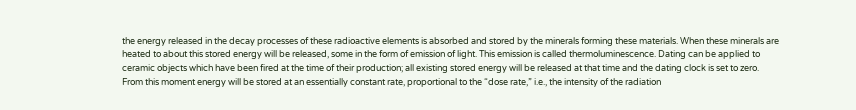the energy released in the decay processes of these radioactive elements is absorbed and stored by the minerals forming these materials. When these minerals are heated to about this stored energy will be released, some in the form of emission of light. This emission is called thermoluminescence. Dating can be applied to ceramic objects which have been fired at the time of their production; all existing stored energy will be released at that time and the dating clock is set to zero. From this moment energy will be stored at an essentially constant rate, proportional to the “dose rate,” i.e., the intensity of the radiation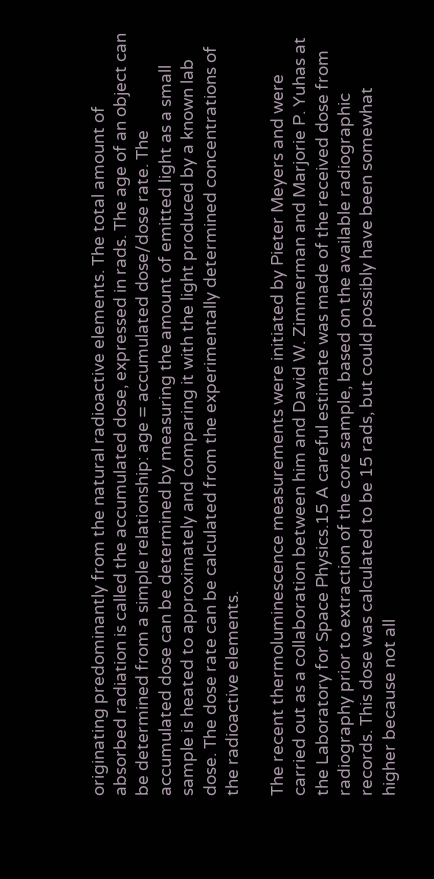originating predominantly from the natural radioactive elements. The total amount of absorbed radiation is called the accumulated dose, expressed in rads. The age of an object can be determined from a simple relationship: age = accumulated dose/dose rate. The accumulated dose can be determined by measuring the amount of emitted light as a small sample is heated to approximately and comparing it with the light produced by a known lab dose. The dose rate can be calculated from the experimentally determined concentrations of the radioactive elements.

The recent thermoluminescence measurements were initiated by Pieter Meyers and were carried out as a collaboration between him and David W. Zimmerman and Marjorie P. Yuhas at the Laboratory for Space Physics.15 A careful estimate was made of the received dose from radiography prior to extraction of the core sample, based on the available radiographic records. This dose was calculated to be 15 rads, but could possibly have been somewhat higher because not all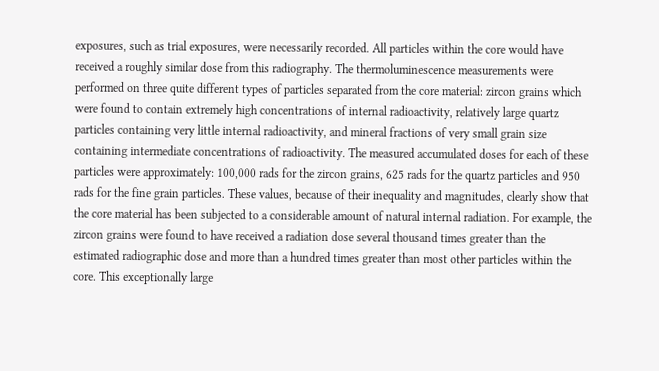exposures, such as trial exposures, were necessarily recorded. All particles within the core would have received a roughly similar dose from this radiography. The thermoluminescence measurements were performed on three quite different types of particles separated from the core material: zircon grains which were found to contain extremely high concentrations of internal radioactivity, relatively large quartz particles containing very little internal radioactivity, and mineral fractions of very small grain size containing intermediate concentrations of radioactivity. The measured accumulated doses for each of these particles were approximately: 100,000 rads for the zircon grains, 625 rads for the quartz particles and 950 rads for the fine grain particles. These values, because of their inequality and magnitudes, clearly show that the core material has been subjected to a considerable amount of natural internal radiation. For example, the zircon grains were found to have received a radiation dose several thousand times greater than the estimated radiographic dose and more than a hundred times greater than most other particles within the core. This exceptionally large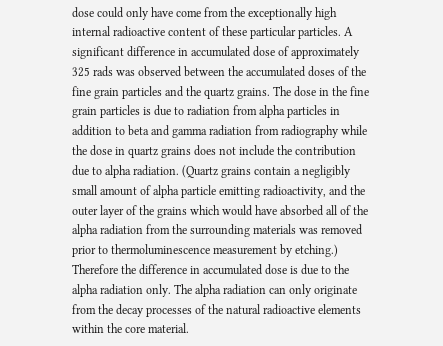dose could only have come from the exceptionally high internal radioactive content of these particular particles. A significant difference in accumulated dose of approximately 325 rads was observed between the accumulated doses of the fine grain particles and the quartz grains. The dose in the fine grain particles is due to radiation from alpha particles in addition to beta and gamma radiation from radiography while the dose in quartz grains does not include the contribution due to alpha radiation. (Quartz grains contain a negligibly small amount of alpha particle emitting radioactivity, and the outer layer of the grains which would have absorbed all of the alpha radiation from the surrounding materials was removed prior to thermoluminescence measurement by etching.) Therefore the difference in accumulated dose is due to the alpha radiation only. The alpha radiation can only originate from the decay processes of the natural radioactive elements within the core material.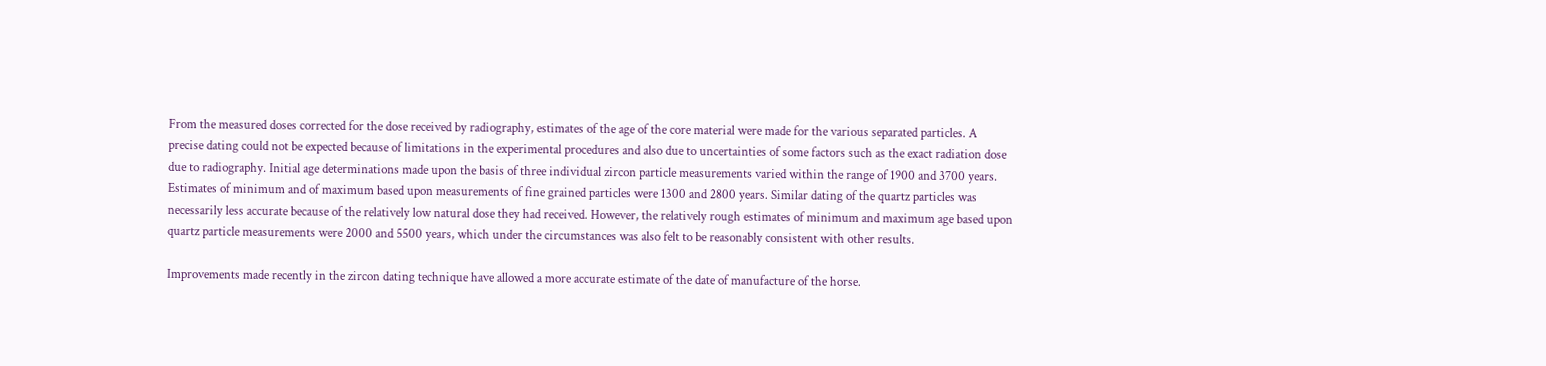From the measured doses corrected for the dose received by radiography, estimates of the age of the core material were made for the various separated particles. A precise dating could not be expected because of limitations in the experimental procedures and also due to uncertainties of some factors such as the exact radiation dose due to radiography. Initial age determinations made upon the basis of three individual zircon particle measurements varied within the range of 1900 and 3700 years. Estimates of minimum and of maximum based upon measurements of fine grained particles were 1300 and 2800 years. Similar dating of the quartz particles was necessarily less accurate because of the relatively low natural dose they had received. However, the relatively rough estimates of minimum and maximum age based upon quartz particle measurements were 2000 and 5500 years, which under the circumstances was also felt to be reasonably consistent with other results.

Improvements made recently in the zircon dating technique have allowed a more accurate estimate of the date of manufacture of the horse.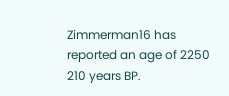Zimmerman16 has reported an age of 2250 210 years BP.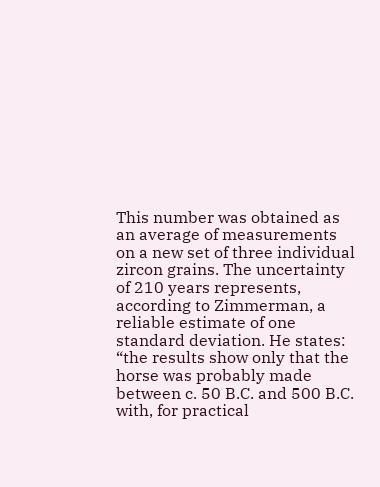This number was obtained as an average of measurements on a new set of three individual zircon grains. The uncertainty of 210 years represents, according to Zimmerman, a reliable estimate of one standard deviation. He states: “the results show only that the horse was probably made between c. 50 B.C. and 500 B.C. with, for practical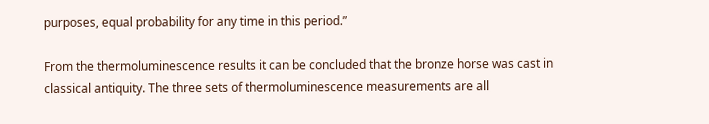purposes, equal probability for any time in this period.”

From the thermoluminescence results it can be concluded that the bronze horse was cast in classical antiquity. The three sets of thermoluminescence measurements are all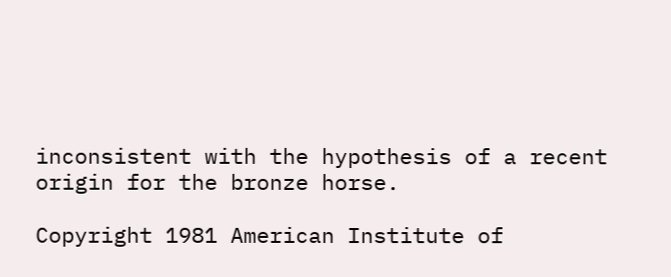inconsistent with the hypothesis of a recent origin for the bronze horse.

Copyright 1981 American Institute of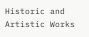Historic and Artistic Works